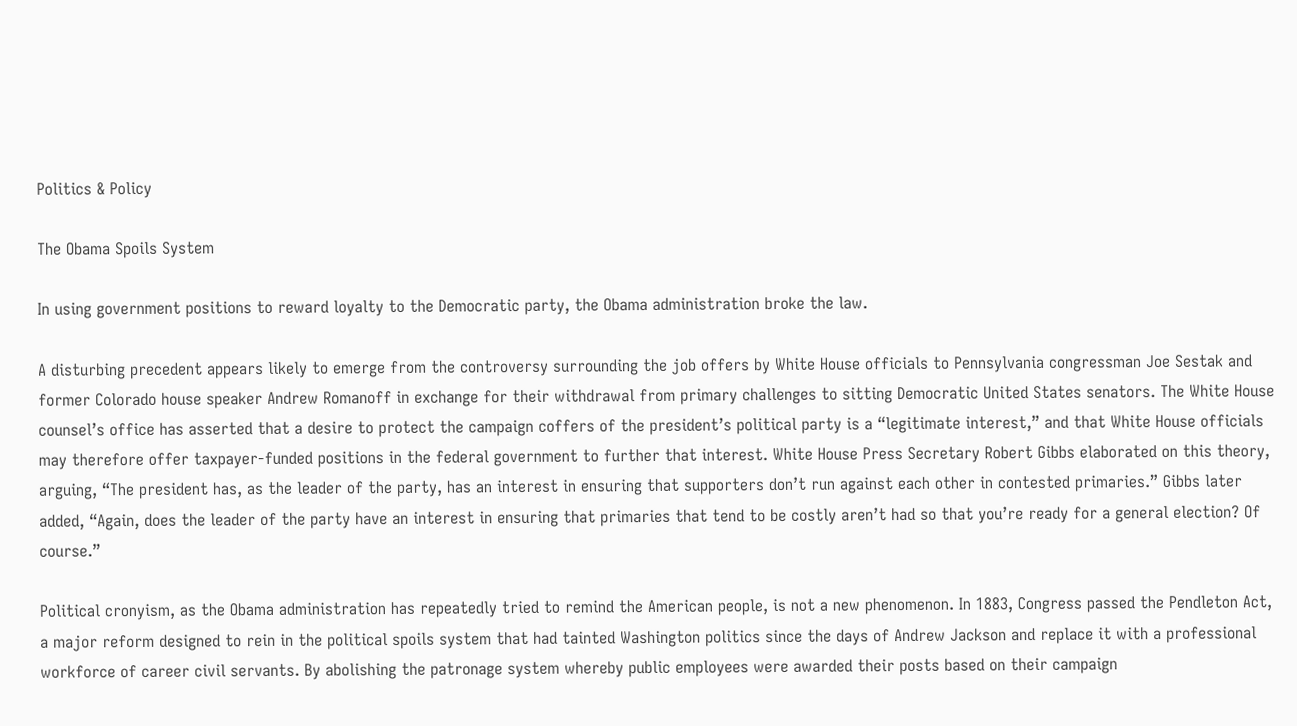Politics & Policy

The Obama Spoils System

In using government positions to reward loyalty to the Democratic party, the Obama administration broke the law.

A disturbing precedent appears likely to emerge from the controversy surrounding the job offers by White House officials to Pennsylvania congressman Joe Sestak and former Colorado house speaker Andrew Romanoff in exchange for their withdrawal from primary challenges to sitting Democratic United States senators. The White House counsel’s office has asserted that a desire to protect the campaign coffers of the president’s political party is a “legitimate interest,” and that White House officials may therefore offer taxpayer-funded positions in the federal government to further that interest. White House Press Secretary Robert Gibbs elaborated on this theory, arguing, “The president has, as the leader of the party, has an interest in ensuring that supporters don’t run against each other in contested primaries.” Gibbs later added, “Again, does the leader of the party have an interest in ensuring that primaries that tend to be costly aren’t had so that you’re ready for a general election? Of course.”

Political cronyism, as the Obama administration has repeatedly tried to remind the American people, is not a new phenomenon. In 1883, Congress passed the Pendleton Act, a major reform designed to rein in the political spoils system that had tainted Washington politics since the days of Andrew Jackson and replace it with a professional workforce of career civil servants. By abolishing the patronage system whereby public employees were awarded their posts based on their campaign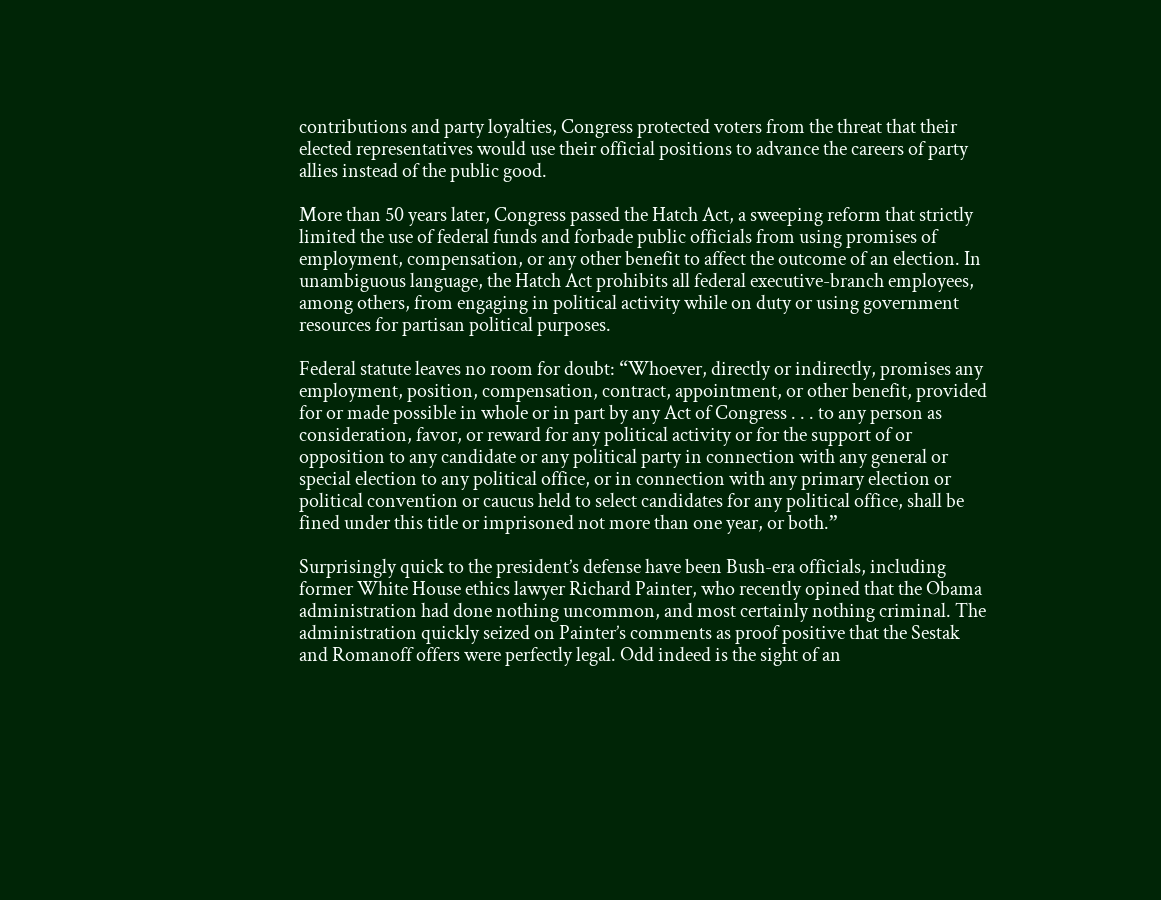contributions and party loyalties, Congress protected voters from the threat that their elected representatives would use their official positions to advance the careers of party allies instead of the public good.

More than 50 years later, Congress passed the Hatch Act, a sweeping reform that strictly limited the use of federal funds and forbade public officials from using promises of employment, compensation, or any other benefit to affect the outcome of an election. In unambiguous language, the Hatch Act prohibits all federal executive-branch employees, among others, from engaging in political activity while on duty or using government resources for partisan political purposes.

Federal statute leaves no room for doubt: “Whoever, directly or indirectly, promises any employment, position, compensation, contract, appointment, or other benefit, provided for or made possible in whole or in part by any Act of Congress . . . to any person as consideration, favor, or reward for any political activity or for the support of or opposition to any candidate or any political party in connection with any general or special election to any political office, or in connection with any primary election or political convention or caucus held to select candidates for any political office, shall be fined under this title or imprisoned not more than one year, or both.”

Surprisingly quick to the president’s defense have been Bush-era officials, including former White House ethics lawyer Richard Painter, who recently opined that the Obama administration had done nothing uncommon, and most certainly nothing criminal. The administration quickly seized on Painter’s comments as proof positive that the Sestak and Romanoff offers were perfectly legal. Odd indeed is the sight of an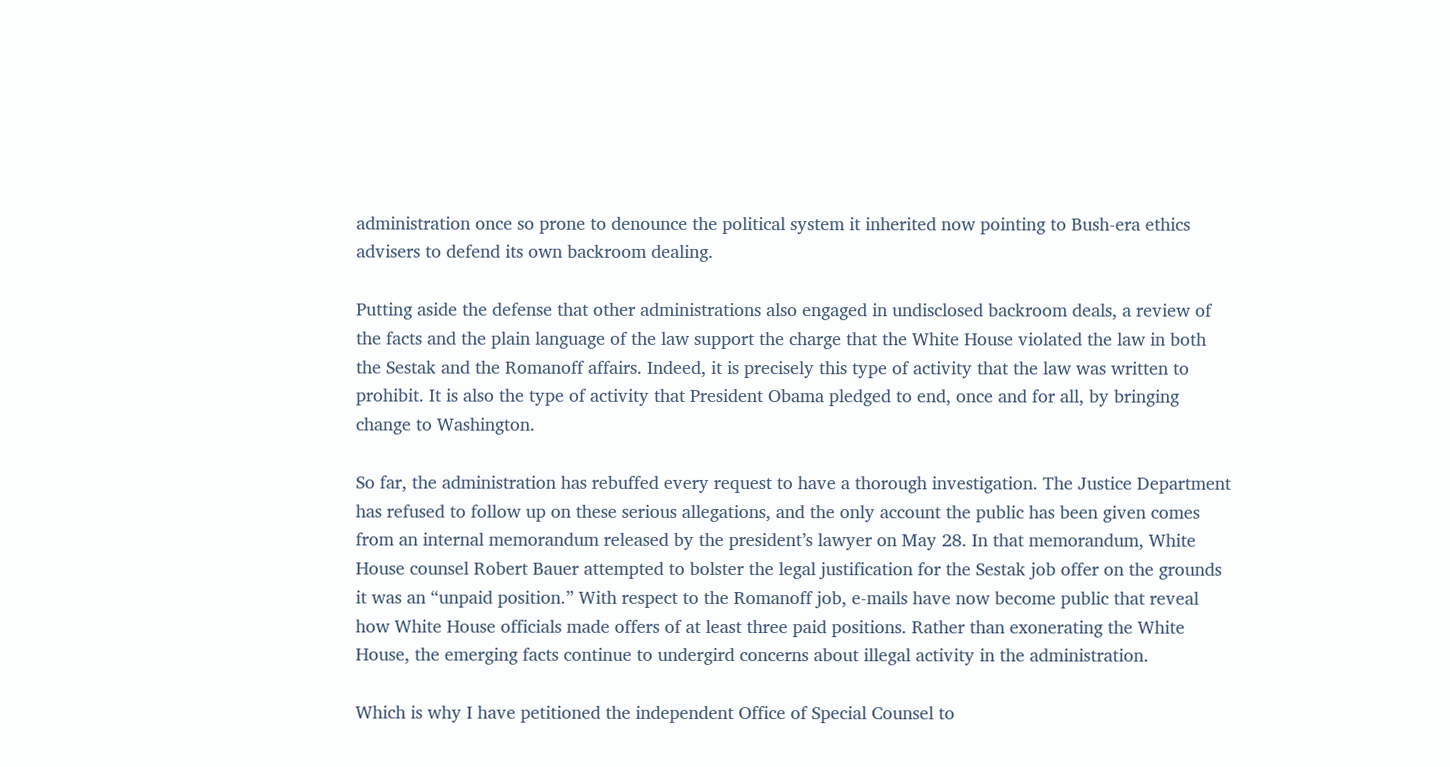administration once so prone to denounce the political system it inherited now pointing to Bush-era ethics advisers to defend its own backroom dealing.

Putting aside the defense that other administrations also engaged in undisclosed backroom deals, a review of the facts and the plain language of the law support the charge that the White House violated the law in both the Sestak and the Romanoff affairs. Indeed, it is precisely this type of activity that the law was written to prohibit. It is also the type of activity that President Obama pledged to end, once and for all, by bringing change to Washington.

So far, the administration has rebuffed every request to have a thorough investigation. The Justice Department has refused to follow up on these serious allegations, and the only account the public has been given comes from an internal memorandum released by the president’s lawyer on May 28. In that memorandum, White House counsel Robert Bauer attempted to bolster the legal justification for the Sestak job offer on the grounds it was an “unpaid position.” With respect to the Romanoff job, e-mails have now become public that reveal how White House officials made offers of at least three paid positions. Rather than exonerating the White House, the emerging facts continue to undergird concerns about illegal activity in the administration.

Which is why I have petitioned the independent Office of Special Counsel to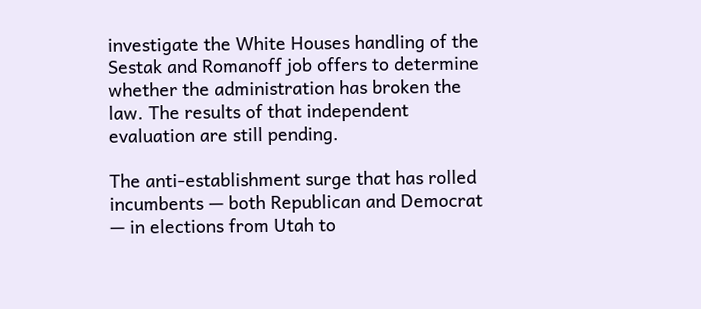investigate the White Houses handling of the Sestak and Romanoff job offers to determine whether the administration has broken the law. The results of that independent evaluation are still pending.

The anti-establishment surge that has rolled incumbents — both Republican and Democrat — in elections from Utah to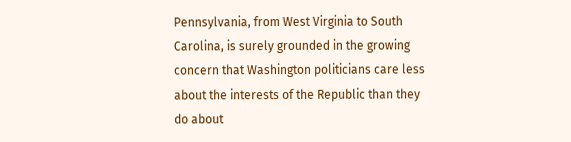Pennsylvania, from West Virginia to South Carolina, is surely grounded in the growing concern that Washington politicians care less about the interests of the Republic than they do about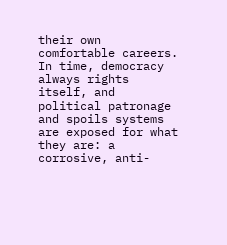their own comfortable careers. In time, democracy always rights itself, and political patronage and spoils systems are exposed for what they are: a corrosive, anti-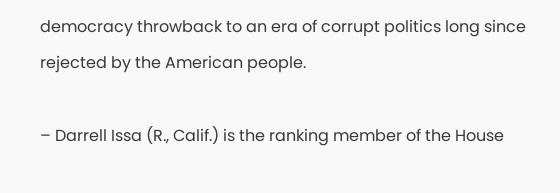democracy throwback to an era of corrupt politics long since rejected by the American people.

– Darrell Issa (R., Calif.) is the ranking member of the House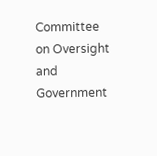Committee on Oversight and Government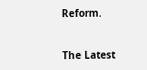Reform.


The Latest